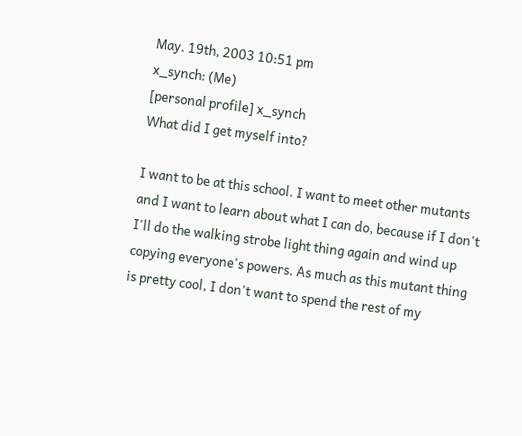May. 19th, 2003 10:51 pm
x_synch: (Me)
[personal profile] x_synch
What did I get myself into?

I want to be at this school. I want to meet other mutants and I want to learn about what I can do, because if I don't I'll do the walking strobe light thing again and wind up copying everyone's powers. As much as this mutant thing is pretty cool, I don't want to spend the rest of my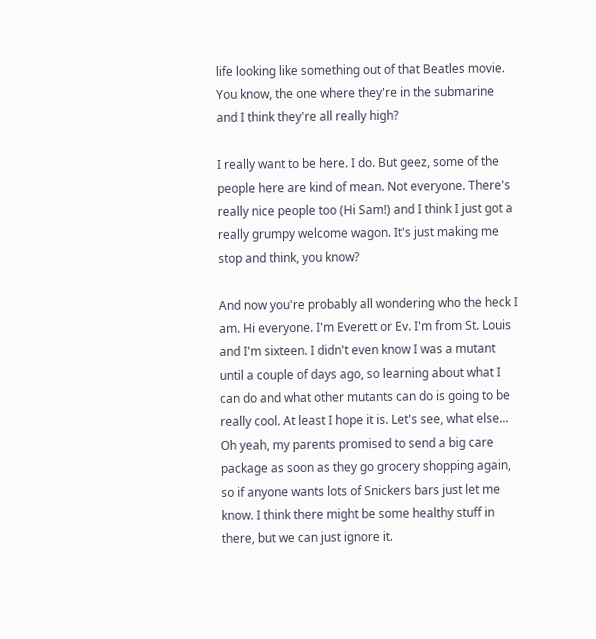life looking like something out of that Beatles movie. You know, the one where they're in the submarine and I think they're all really high?

I really want to be here. I do. But geez, some of the people here are kind of mean. Not everyone. There's really nice people too (Hi Sam!) and I think I just got a really grumpy welcome wagon. It's just making me stop and think, you know?

And now you're probably all wondering who the heck I am. Hi everyone. I'm Everett or Ev. I'm from St. Louis and I'm sixteen. I didn't even know I was a mutant until a couple of days ago, so learning about what I can do and what other mutants can do is going to be really cool. At least I hope it is. Let's see, what else... Oh yeah, my parents promised to send a big care package as soon as they go grocery shopping again, so if anyone wants lots of Snickers bars just let me know. I think there might be some healthy stuff in there, but we can just ignore it.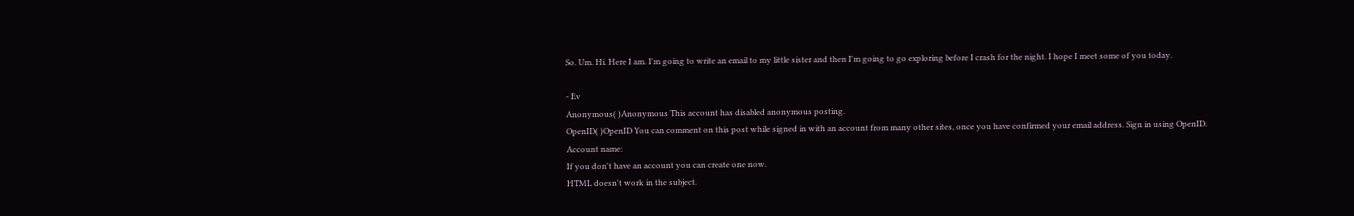So. Um. Hi. Here I am. I'm going to write an email to my little sister and then I'm going to go exploring before I crash for the night. I hope I meet some of you today.

- Ev
Anonymous( )Anonymous This account has disabled anonymous posting.
OpenID( )OpenID You can comment on this post while signed in with an account from many other sites, once you have confirmed your email address. Sign in using OpenID.
Account name:
If you don't have an account you can create one now.
HTML doesn't work in the subject.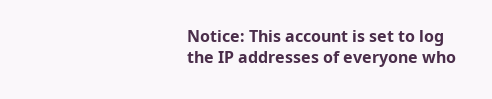Notice: This account is set to log the IP addresses of everyone who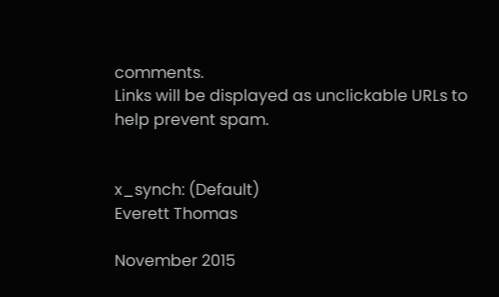comments.
Links will be displayed as unclickable URLs to help prevent spam.


x_synch: (Default)
Everett Thomas

November 2015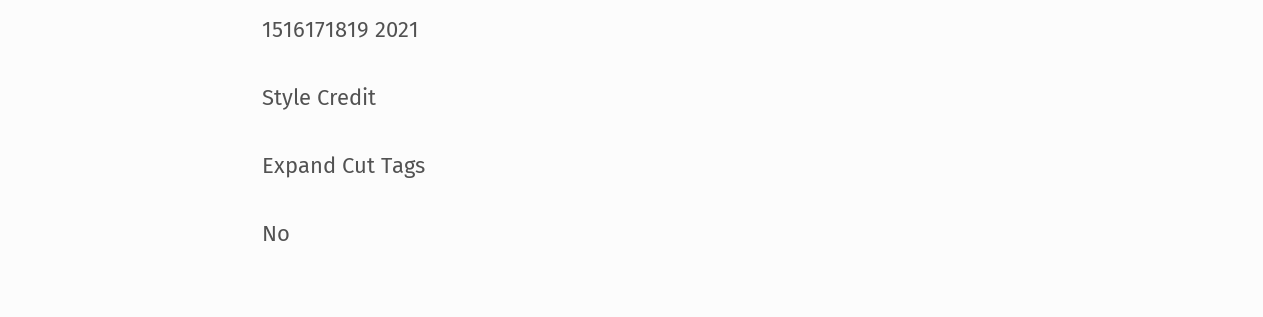1516171819 2021

Style Credit

Expand Cut Tags

No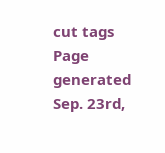cut tags
Page generated Sep. 23rd,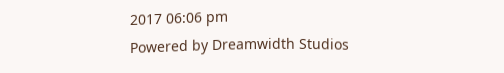2017 06:06 pm
Powered by Dreamwidth Studios